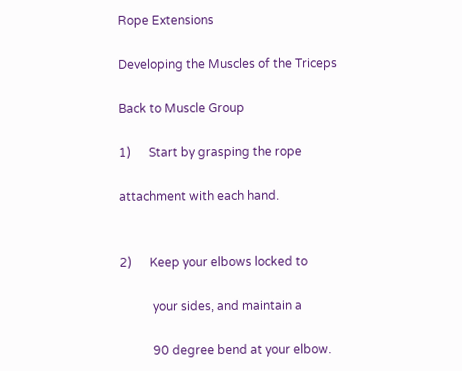Rope Extensions

Developing the Muscles of the Triceps

Back to Muscle Group

1)      Start by grasping the rope

attachment with each hand.


2)      Keep your elbows locked to

           your sides, and maintain a

           90 degree bend at your elbow.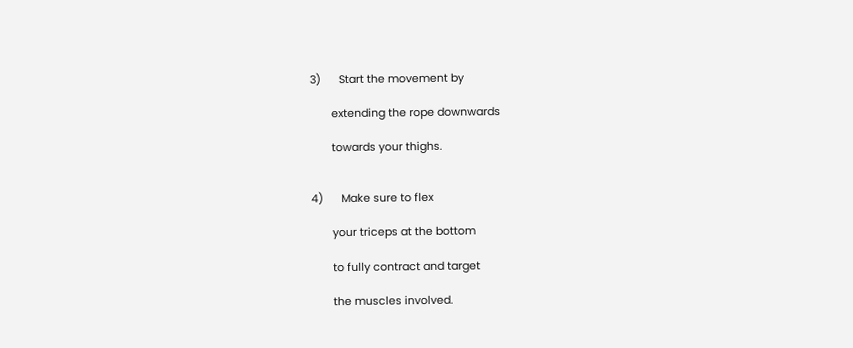3)      Start the movement by

       extending the rope downwards

       towards your thighs.


4)      Make sure to flex

       your triceps at the bottom

       to fully contract and target

       the muscles involved.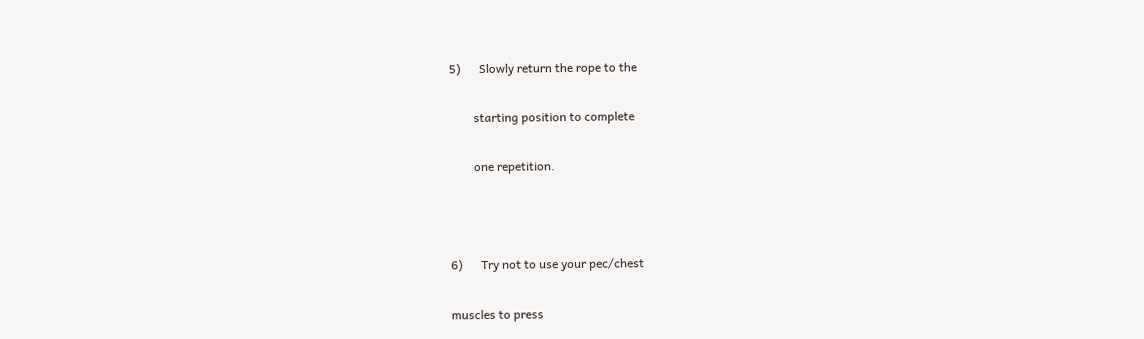5)      Slowly return the rope to the

        starting position to complete

        one repetition.



6)      Try not to use your pec/chest

muscles to press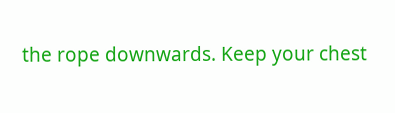the rope downwards. Keep your chest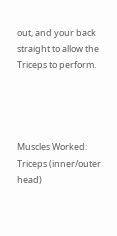out, and your back straight to allow the Triceps to perform.




Muscles Worked: Triceps (inner/outer head)